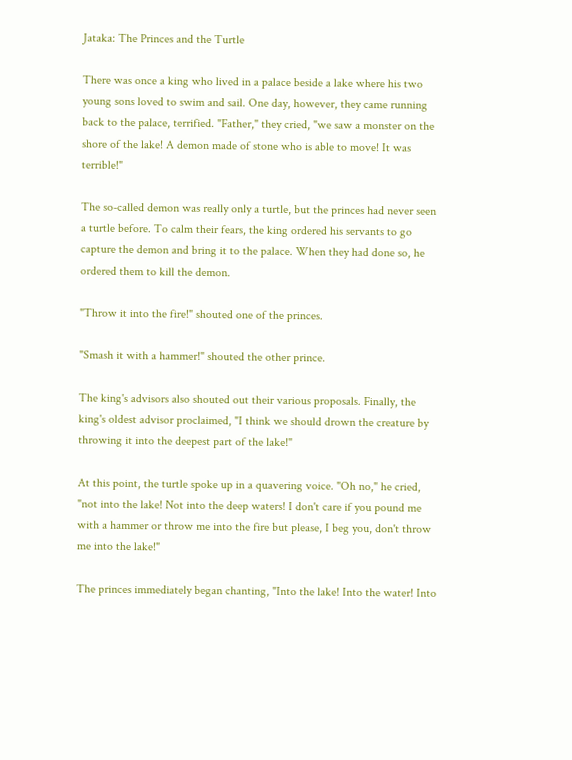Jataka: The Princes and the Turtle

There was once a king who lived in a palace beside a lake where his two young sons loved to swim and sail. One day, however, they came running back to the palace, terrified. "Father," they cried, "we saw a monster on the shore of the lake! A demon made of stone who is able to move! It was terrible!"

The so-called demon was really only a turtle, but the princes had never seen a turtle before. To calm their fears, the king ordered his servants to go capture the demon and bring it to the palace. When they had done so, he ordered them to kill the demon.

"Throw it into the fire!" shouted one of the princes.

"Smash it with a hammer!" shouted the other prince.

The king's advisors also shouted out their various proposals. Finally, the king's oldest advisor proclaimed, "I think we should drown the creature by throwing it into the deepest part of the lake!"

At this point, the turtle spoke up in a quavering voice. "Oh no," he cried, "not into the lake! Not into the deep waters! I don't care if you pound me with a hammer or throw me into the fire but please, I beg you, don't throw me into the lake!"

The princes immediately began chanting, "Into the lake! Into the water! Into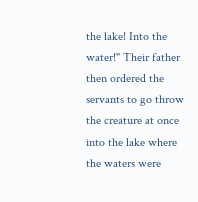the lake! Into the water!" Their father then ordered the servants to go throw the creature at once into the lake where the waters were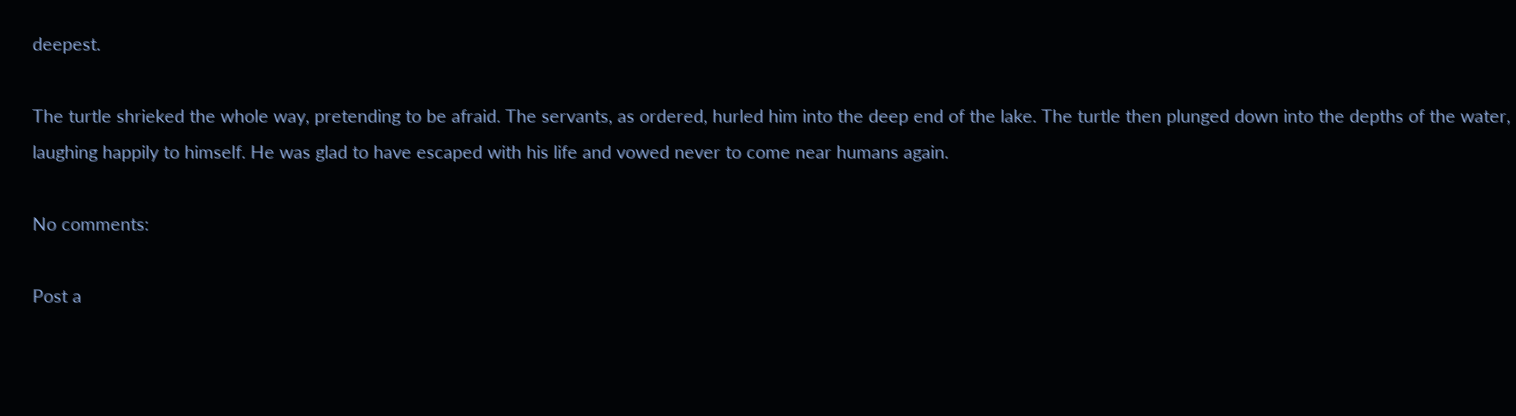deepest.

The turtle shrieked the whole way, pretending to be afraid. The servants, as ordered, hurled him into the deep end of the lake. The turtle then plunged down into the depths of the water, laughing happily to himself. He was glad to have escaped with his life and vowed never to come near humans again.

No comments:

Post a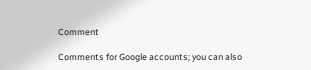Comment

Comments for Google accounts; you can also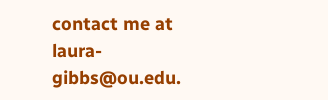contact me at laura-gibbs@ou.edu.